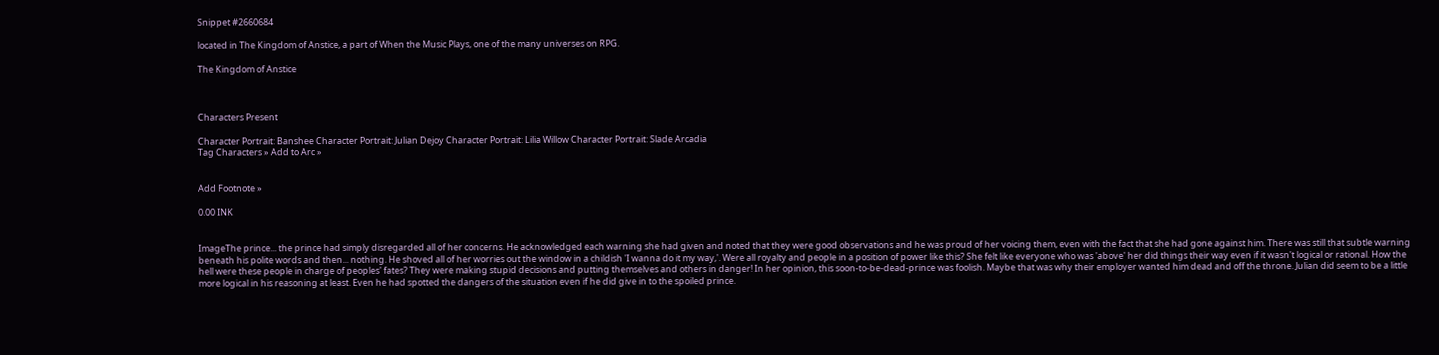Snippet #2660684

located in The Kingdom of Anstice, a part of When the Music Plays, one of the many universes on RPG.

The Kingdom of Anstice



Characters Present

Character Portrait: Banshee Character Portrait: Julian Dejoy Character Portrait: Lilia Willow Character Portrait: Slade Arcadia
Tag Characters » Add to Arc »


Add Footnote »

0.00 INK


ImageThe prince... the prince had simply disregarded all of her concerns. He acknowledged each warning she had given and noted that they were good observations and he was proud of her voicing them, even with the fact that she had gone against him. There was still that subtle warning beneath his polite words and then... nothing. He shoved all of her worries out the window in a childish 'I wanna do it my way,'. Were all royalty and people in a position of power like this? She felt like everyone who was 'above' her did things their way even if it wasn't logical or rational. How the hell were these people in charge of peoples' fates? They were making stupid decisions and putting themselves and others in danger! In her opinion, this soon-to-be-dead-prince was foolish. Maybe that was why their employer wanted him dead and off the throne. Julian did seem to be a little more logical in his reasoning at least. Even he had spotted the dangers of the situation even if he did give in to the spoiled prince.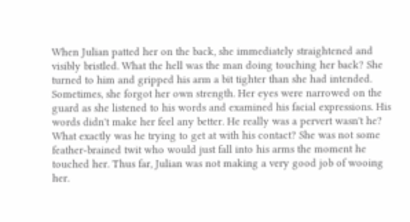When Julian patted her on the back, she immediately straightened and visibly bristled. What the hell was the man doing touching her back? She turned to him and gripped his arm a bit tighter than she had intended. Sometimes, she forgot her own strength. Her eyes were narrowed on the guard as she listened to his words and examined his facial expressions. His words didn't make her feel any better. He really was a pervert wasn't he? What exactly was he trying to get at with his contact? She was not some feather-brained twit who would just fall into his arms the moment he touched her. Thus far, Julian was not making a very good job of wooing her.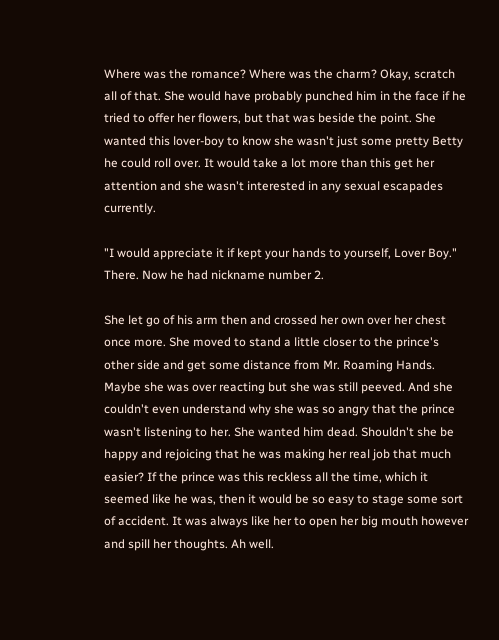Where was the romance? Where was the charm? Okay, scratch all of that. She would have probably punched him in the face if he tried to offer her flowers, but that was beside the point. She wanted this lover-boy to know she wasn't just some pretty Betty he could roll over. It would take a lot more than this get her attention and she wasn't interested in any sexual escapades currently.

"I would appreciate it if kept your hands to yourself, Lover Boy." There. Now he had nickname number 2.

She let go of his arm then and crossed her own over her chest once more. She moved to stand a little closer to the prince's other side and get some distance from Mr. Roaming Hands. Maybe she was over reacting but she was still peeved. And she couldn't even understand why she was so angry that the prince wasn't listening to her. She wanted him dead. Shouldn't she be happy and rejoicing that he was making her real job that much easier? If the prince was this reckless all the time, which it seemed like he was, then it would be so easy to stage some sort of accident. It was always like her to open her big mouth however and spill her thoughts. Ah well.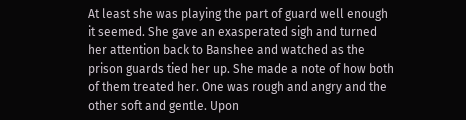At least she was playing the part of guard well enough it seemed. She gave an exasperated sigh and turned her attention back to Banshee and watched as the prison guards tied her up. She made a note of how both of them treated her. One was rough and angry and the other soft and gentle. Upon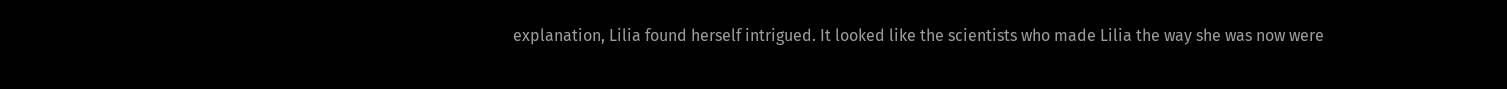explanation, Lilia found herself intrigued. It looked like the scientists who made Lilia the way she was now were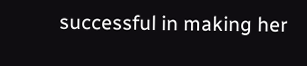successful in making her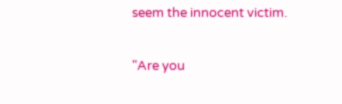seem the innocent victim.

"Are you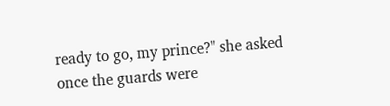ready to go, my prince?" she asked once the guards were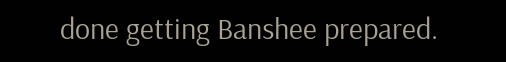done getting Banshee prepared.